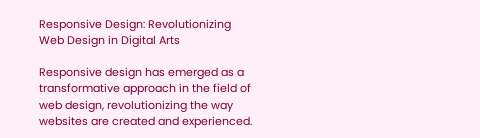Responsive Design: Revolutionizing Web Design in Digital Arts

Responsive design has emerged as a transformative approach in the field of web design, revolutionizing the way websites are created and experienced.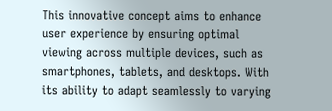This innovative concept aims to enhance user experience by ensuring optimal viewing across multiple devices, such as smartphones, tablets, and desktops. With its ability to adapt seamlessly to varying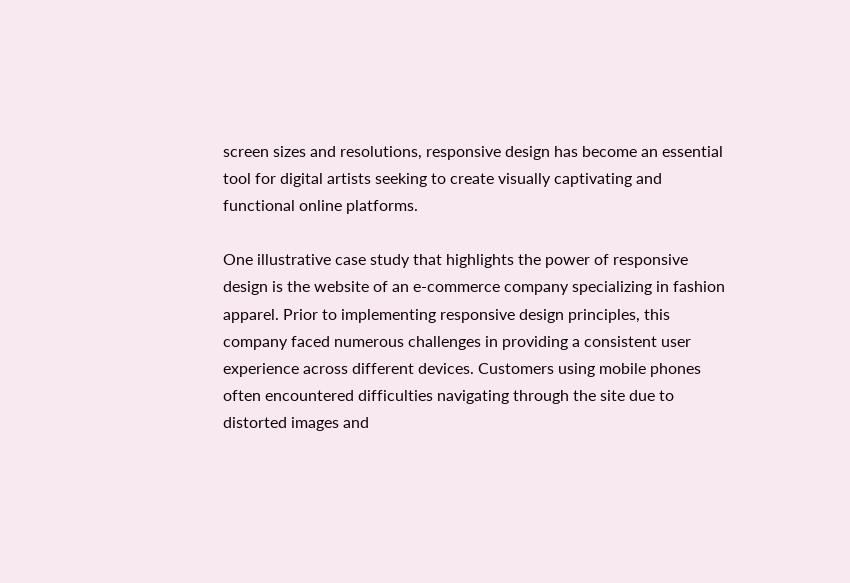screen sizes and resolutions, responsive design has become an essential tool for digital artists seeking to create visually captivating and functional online platforms.

One illustrative case study that highlights the power of responsive design is the website of an e-commerce company specializing in fashion apparel. Prior to implementing responsive design principles, this company faced numerous challenges in providing a consistent user experience across different devices. Customers using mobile phones often encountered difficulties navigating through the site due to distorted images and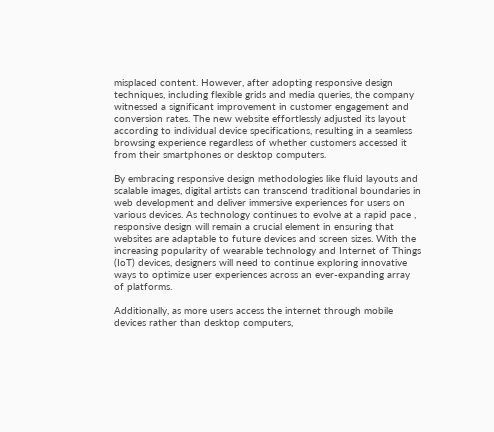misplaced content. However, after adopting responsive design techniques, including flexible grids and media queries, the company witnessed a significant improvement in customer engagement and conversion rates. The new website effortlessly adjusted its layout according to individual device specifications, resulting in a seamless browsing experience regardless of whether customers accessed it from their smartphones or desktop computers.

By embracing responsive design methodologies like fluid layouts and scalable images, digital artists can transcend traditional boundaries in web development and deliver immersive experiences for users on various devices. As technology continues to evolve at a rapid pace , responsive design will remain a crucial element in ensuring that websites are adaptable to future devices and screen sizes. With the increasing popularity of wearable technology and Internet of Things (IoT) devices, designers will need to continue exploring innovative ways to optimize user experiences across an ever-expanding array of platforms.

Additionally, as more users access the internet through mobile devices rather than desktop computers,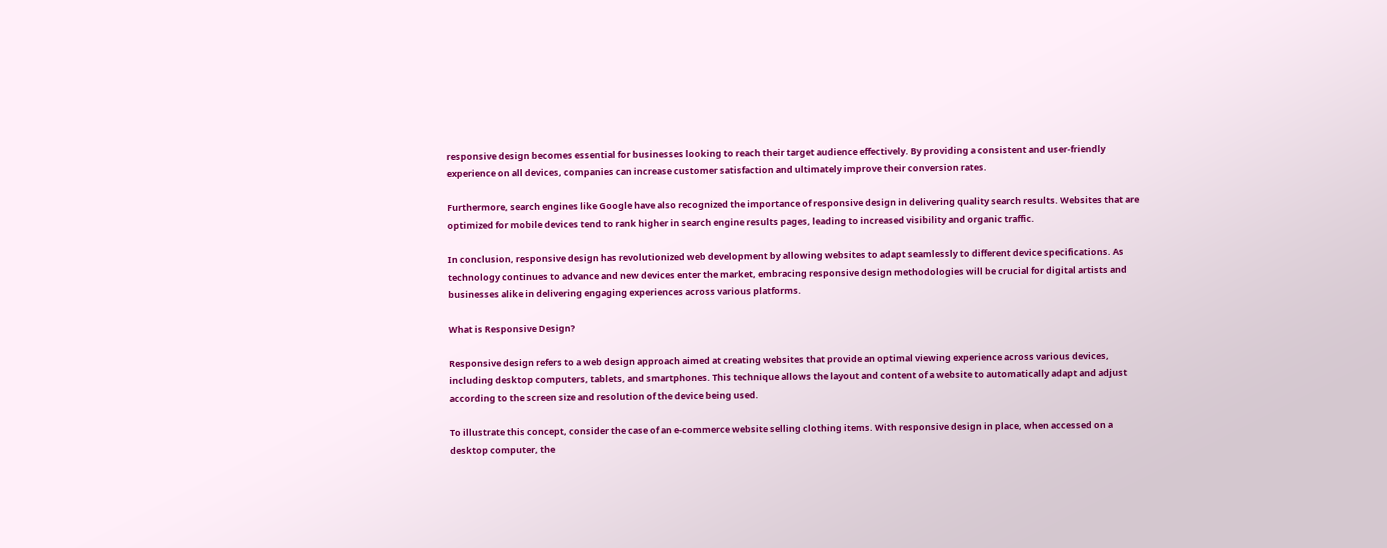responsive design becomes essential for businesses looking to reach their target audience effectively. By providing a consistent and user-friendly experience on all devices, companies can increase customer satisfaction and ultimately improve their conversion rates.

Furthermore, search engines like Google have also recognized the importance of responsive design in delivering quality search results. Websites that are optimized for mobile devices tend to rank higher in search engine results pages, leading to increased visibility and organic traffic.

In conclusion, responsive design has revolutionized web development by allowing websites to adapt seamlessly to different device specifications. As technology continues to advance and new devices enter the market, embracing responsive design methodologies will be crucial for digital artists and businesses alike in delivering engaging experiences across various platforms.

What is Responsive Design?

Responsive design refers to a web design approach aimed at creating websites that provide an optimal viewing experience across various devices, including desktop computers, tablets, and smartphones. This technique allows the layout and content of a website to automatically adapt and adjust according to the screen size and resolution of the device being used.

To illustrate this concept, consider the case of an e-commerce website selling clothing items. With responsive design in place, when accessed on a desktop computer, the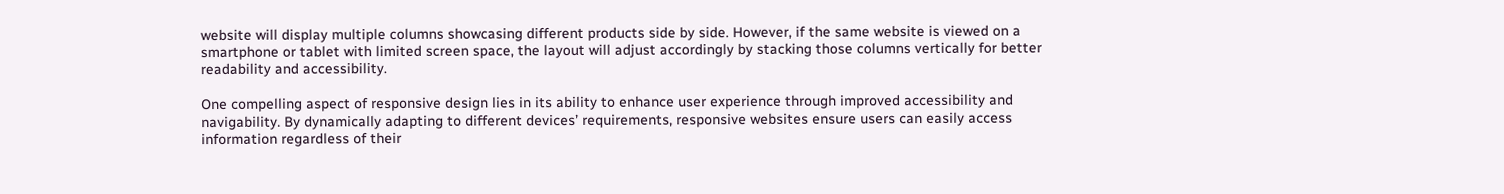website will display multiple columns showcasing different products side by side. However, if the same website is viewed on a smartphone or tablet with limited screen space, the layout will adjust accordingly by stacking those columns vertically for better readability and accessibility.

One compelling aspect of responsive design lies in its ability to enhance user experience through improved accessibility and navigability. By dynamically adapting to different devices’ requirements, responsive websites ensure users can easily access information regardless of their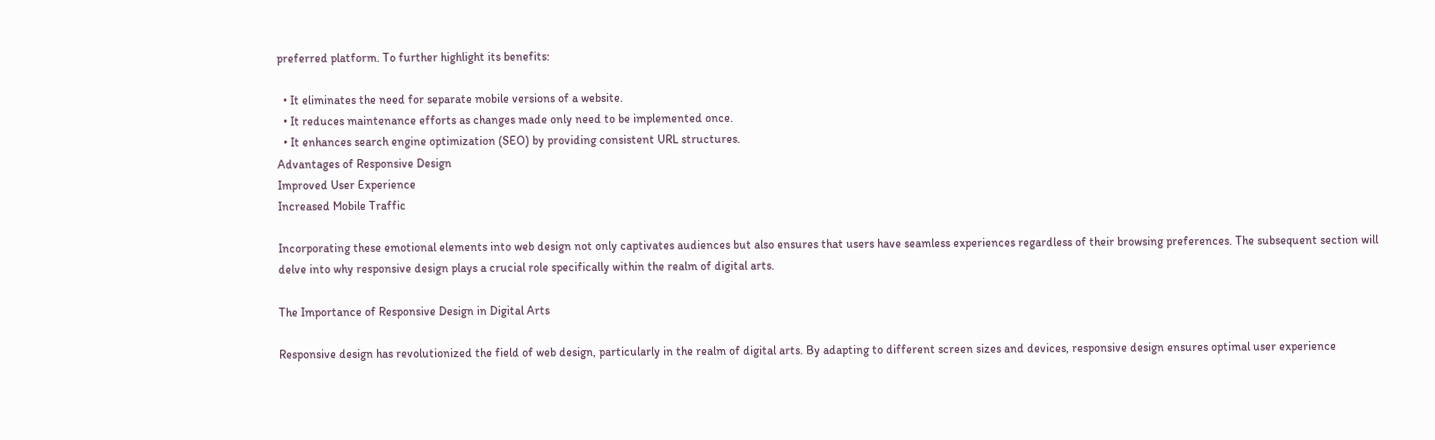preferred platform. To further highlight its benefits:

  • It eliminates the need for separate mobile versions of a website.
  • It reduces maintenance efforts as changes made only need to be implemented once.
  • It enhances search engine optimization (SEO) by providing consistent URL structures.
Advantages of Responsive Design
Improved User Experience
Increased Mobile Traffic

Incorporating these emotional elements into web design not only captivates audiences but also ensures that users have seamless experiences regardless of their browsing preferences. The subsequent section will delve into why responsive design plays a crucial role specifically within the realm of digital arts.

The Importance of Responsive Design in Digital Arts

Responsive design has revolutionized the field of web design, particularly in the realm of digital arts. By adapting to different screen sizes and devices, responsive design ensures optimal user experience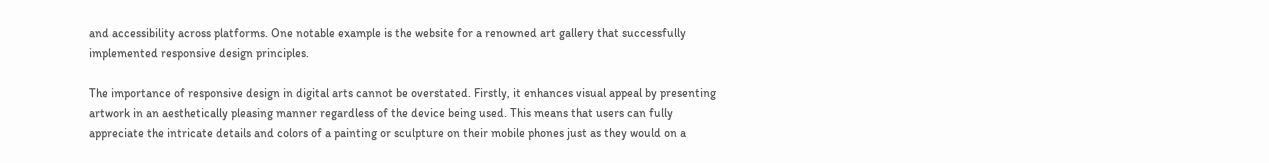and accessibility across platforms. One notable example is the website for a renowned art gallery that successfully implemented responsive design principles.

The importance of responsive design in digital arts cannot be overstated. Firstly, it enhances visual appeal by presenting artwork in an aesthetically pleasing manner regardless of the device being used. This means that users can fully appreciate the intricate details and colors of a painting or sculpture on their mobile phones just as they would on a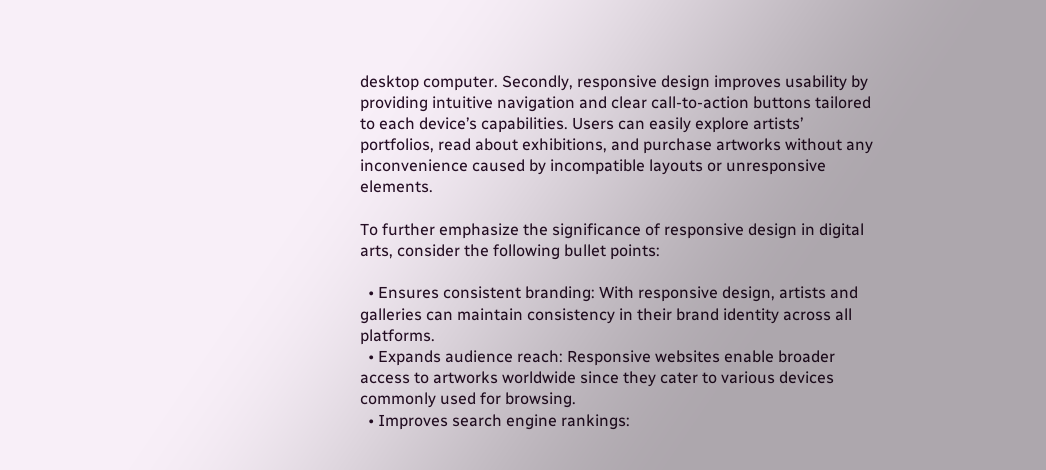desktop computer. Secondly, responsive design improves usability by providing intuitive navigation and clear call-to-action buttons tailored to each device’s capabilities. Users can easily explore artists’ portfolios, read about exhibitions, and purchase artworks without any inconvenience caused by incompatible layouts or unresponsive elements.

To further emphasize the significance of responsive design in digital arts, consider the following bullet points:

  • Ensures consistent branding: With responsive design, artists and galleries can maintain consistency in their brand identity across all platforms.
  • Expands audience reach: Responsive websites enable broader access to artworks worldwide since they cater to various devices commonly used for browsing.
  • Improves search engine rankings: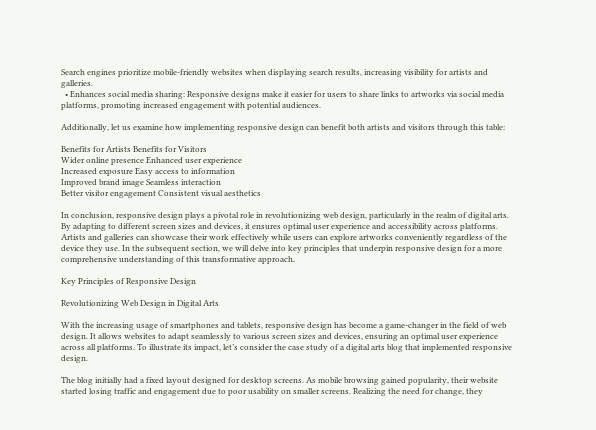Search engines prioritize mobile-friendly websites when displaying search results, increasing visibility for artists and galleries.
  • Enhances social media sharing: Responsive designs make it easier for users to share links to artworks via social media platforms, promoting increased engagement with potential audiences.

Additionally, let us examine how implementing responsive design can benefit both artists and visitors through this table:

Benefits for Artists Benefits for Visitors
Wider online presence Enhanced user experience
Increased exposure Easy access to information
Improved brand image Seamless interaction
Better visitor engagement Consistent visual aesthetics

In conclusion, responsive design plays a pivotal role in revolutionizing web design, particularly in the realm of digital arts. By adapting to different screen sizes and devices, it ensures optimal user experience and accessibility across platforms. Artists and galleries can showcase their work effectively while users can explore artworks conveniently regardless of the device they use. In the subsequent section, we will delve into key principles that underpin responsive design for a more comprehensive understanding of this transformative approach.

Key Principles of Responsive Design

Revolutionizing Web Design in Digital Arts

With the increasing usage of smartphones and tablets, responsive design has become a game-changer in the field of web design. It allows websites to adapt seamlessly to various screen sizes and devices, ensuring an optimal user experience across all platforms. To illustrate its impact, let’s consider the case study of a digital arts blog that implemented responsive design.

The blog initially had a fixed layout designed for desktop screens. As mobile browsing gained popularity, their website started losing traffic and engagement due to poor usability on smaller screens. Realizing the need for change, they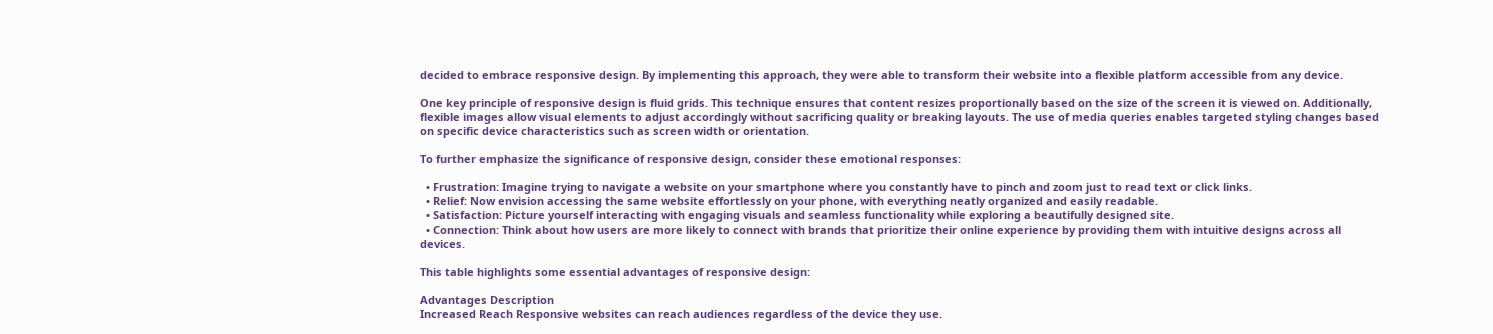decided to embrace responsive design. By implementing this approach, they were able to transform their website into a flexible platform accessible from any device.

One key principle of responsive design is fluid grids. This technique ensures that content resizes proportionally based on the size of the screen it is viewed on. Additionally, flexible images allow visual elements to adjust accordingly without sacrificing quality or breaking layouts. The use of media queries enables targeted styling changes based on specific device characteristics such as screen width or orientation.

To further emphasize the significance of responsive design, consider these emotional responses:

  • Frustration: Imagine trying to navigate a website on your smartphone where you constantly have to pinch and zoom just to read text or click links.
  • Relief: Now envision accessing the same website effortlessly on your phone, with everything neatly organized and easily readable.
  • Satisfaction: Picture yourself interacting with engaging visuals and seamless functionality while exploring a beautifully designed site.
  • Connection: Think about how users are more likely to connect with brands that prioritize their online experience by providing them with intuitive designs across all devices.

This table highlights some essential advantages of responsive design:

Advantages Description
Increased Reach Responsive websites can reach audiences regardless of the device they use.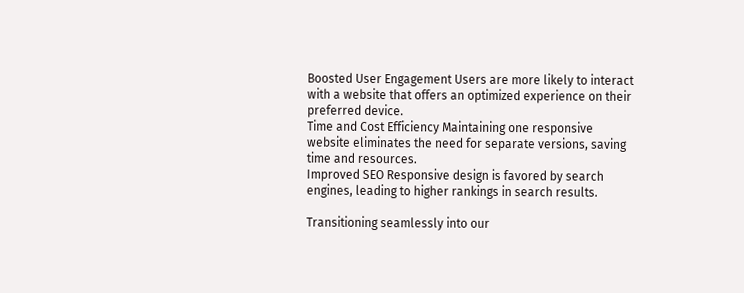Boosted User Engagement Users are more likely to interact with a website that offers an optimized experience on their preferred device.
Time and Cost Efficiency Maintaining one responsive website eliminates the need for separate versions, saving time and resources.
Improved SEO Responsive design is favored by search engines, leading to higher rankings in search results.

Transitioning seamlessly into our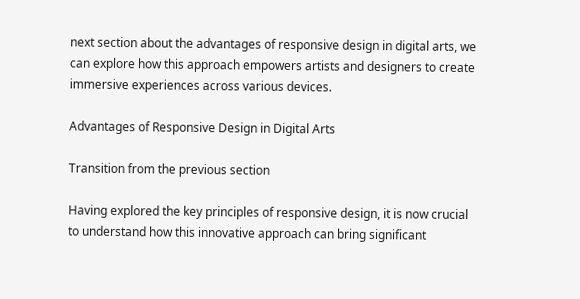next section about the advantages of responsive design in digital arts, we can explore how this approach empowers artists and designers to create immersive experiences across various devices.

Advantages of Responsive Design in Digital Arts

Transition from the previous section

Having explored the key principles of responsive design, it is now crucial to understand how this innovative approach can bring significant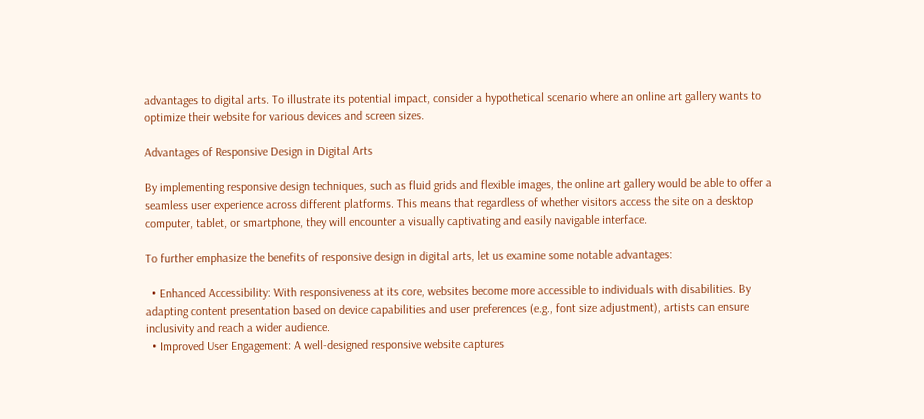advantages to digital arts. To illustrate its potential impact, consider a hypothetical scenario where an online art gallery wants to optimize their website for various devices and screen sizes.

Advantages of Responsive Design in Digital Arts

By implementing responsive design techniques, such as fluid grids and flexible images, the online art gallery would be able to offer a seamless user experience across different platforms. This means that regardless of whether visitors access the site on a desktop computer, tablet, or smartphone, they will encounter a visually captivating and easily navigable interface.

To further emphasize the benefits of responsive design in digital arts, let us examine some notable advantages:

  • Enhanced Accessibility: With responsiveness at its core, websites become more accessible to individuals with disabilities. By adapting content presentation based on device capabilities and user preferences (e.g., font size adjustment), artists can ensure inclusivity and reach a wider audience.
  • Improved User Engagement: A well-designed responsive website captures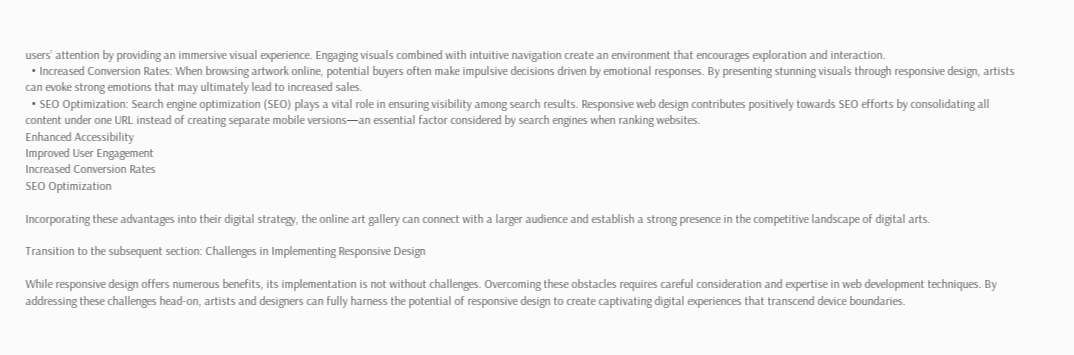users’ attention by providing an immersive visual experience. Engaging visuals combined with intuitive navigation create an environment that encourages exploration and interaction.
  • Increased Conversion Rates: When browsing artwork online, potential buyers often make impulsive decisions driven by emotional responses. By presenting stunning visuals through responsive design, artists can evoke strong emotions that may ultimately lead to increased sales.
  • SEO Optimization: Search engine optimization (SEO) plays a vital role in ensuring visibility among search results. Responsive web design contributes positively towards SEO efforts by consolidating all content under one URL instead of creating separate mobile versions—an essential factor considered by search engines when ranking websites.
Enhanced Accessibility
Improved User Engagement
Increased Conversion Rates
SEO Optimization

Incorporating these advantages into their digital strategy, the online art gallery can connect with a larger audience and establish a strong presence in the competitive landscape of digital arts.

Transition to the subsequent section: Challenges in Implementing Responsive Design

While responsive design offers numerous benefits, its implementation is not without challenges. Overcoming these obstacles requires careful consideration and expertise in web development techniques. By addressing these challenges head-on, artists and designers can fully harness the potential of responsive design to create captivating digital experiences that transcend device boundaries.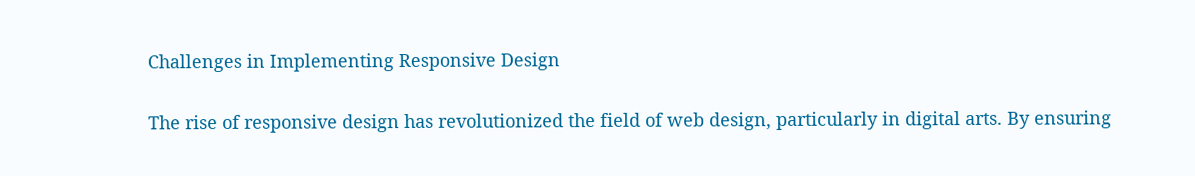Challenges in Implementing Responsive Design

The rise of responsive design has revolutionized the field of web design, particularly in digital arts. By ensuring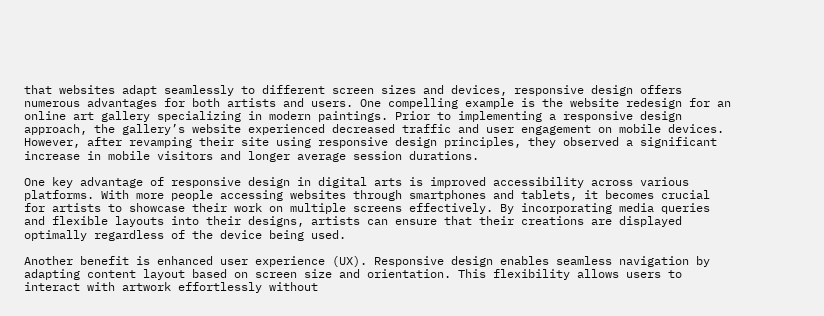that websites adapt seamlessly to different screen sizes and devices, responsive design offers numerous advantages for both artists and users. One compelling example is the website redesign for an online art gallery specializing in modern paintings. Prior to implementing a responsive design approach, the gallery’s website experienced decreased traffic and user engagement on mobile devices. However, after revamping their site using responsive design principles, they observed a significant increase in mobile visitors and longer average session durations.

One key advantage of responsive design in digital arts is improved accessibility across various platforms. With more people accessing websites through smartphones and tablets, it becomes crucial for artists to showcase their work on multiple screens effectively. By incorporating media queries and flexible layouts into their designs, artists can ensure that their creations are displayed optimally regardless of the device being used.

Another benefit is enhanced user experience (UX). Responsive design enables seamless navigation by adapting content layout based on screen size and orientation. This flexibility allows users to interact with artwork effortlessly without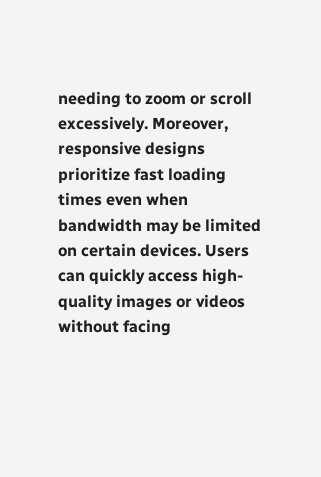needing to zoom or scroll excessively. Moreover, responsive designs prioritize fast loading times even when bandwidth may be limited on certain devices. Users can quickly access high-quality images or videos without facing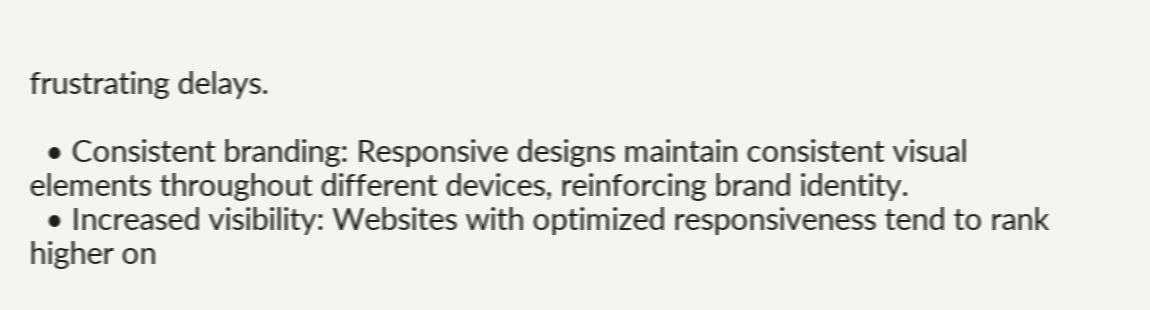frustrating delays.

  • Consistent branding: Responsive designs maintain consistent visual elements throughout different devices, reinforcing brand identity.
  • Increased visibility: Websites with optimized responsiveness tend to rank higher on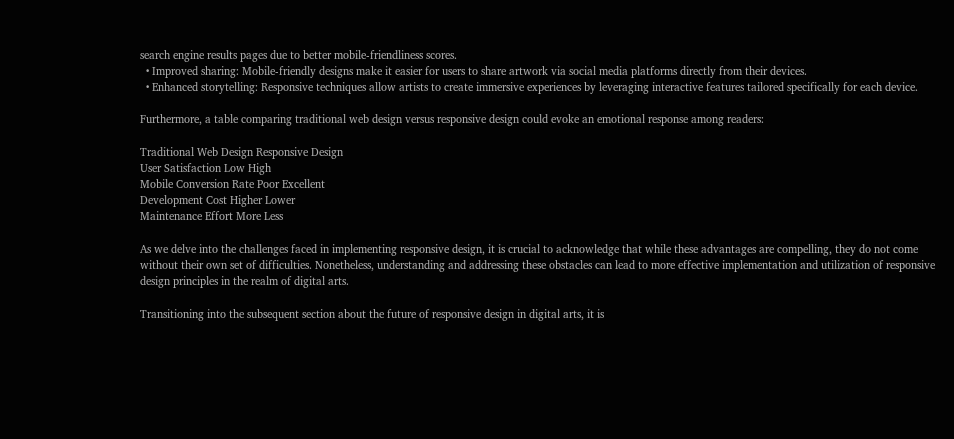search engine results pages due to better mobile-friendliness scores.
  • Improved sharing: Mobile-friendly designs make it easier for users to share artwork via social media platforms directly from their devices.
  • Enhanced storytelling: Responsive techniques allow artists to create immersive experiences by leveraging interactive features tailored specifically for each device.

Furthermore, a table comparing traditional web design versus responsive design could evoke an emotional response among readers:

Traditional Web Design Responsive Design
User Satisfaction Low High
Mobile Conversion Rate Poor Excellent
Development Cost Higher Lower
Maintenance Effort More Less

As we delve into the challenges faced in implementing responsive design, it is crucial to acknowledge that while these advantages are compelling, they do not come without their own set of difficulties. Nonetheless, understanding and addressing these obstacles can lead to more effective implementation and utilization of responsive design principles in the realm of digital arts.

Transitioning into the subsequent section about the future of responsive design in digital arts, it is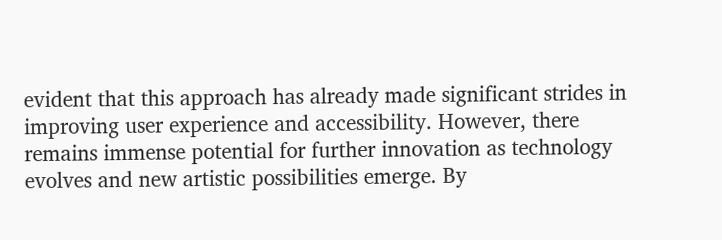evident that this approach has already made significant strides in improving user experience and accessibility. However, there remains immense potential for further innovation as technology evolves and new artistic possibilities emerge. By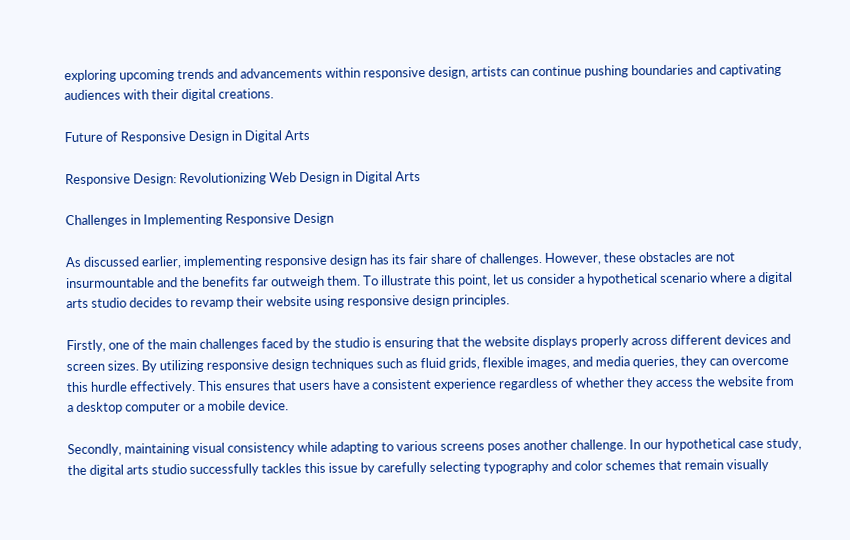exploring upcoming trends and advancements within responsive design, artists can continue pushing boundaries and captivating audiences with their digital creations.

Future of Responsive Design in Digital Arts

Responsive Design: Revolutionizing Web Design in Digital Arts

Challenges in Implementing Responsive Design

As discussed earlier, implementing responsive design has its fair share of challenges. However, these obstacles are not insurmountable and the benefits far outweigh them. To illustrate this point, let us consider a hypothetical scenario where a digital arts studio decides to revamp their website using responsive design principles.

Firstly, one of the main challenges faced by the studio is ensuring that the website displays properly across different devices and screen sizes. By utilizing responsive design techniques such as fluid grids, flexible images, and media queries, they can overcome this hurdle effectively. This ensures that users have a consistent experience regardless of whether they access the website from a desktop computer or a mobile device.

Secondly, maintaining visual consistency while adapting to various screens poses another challenge. In our hypothetical case study, the digital arts studio successfully tackles this issue by carefully selecting typography and color schemes that remain visually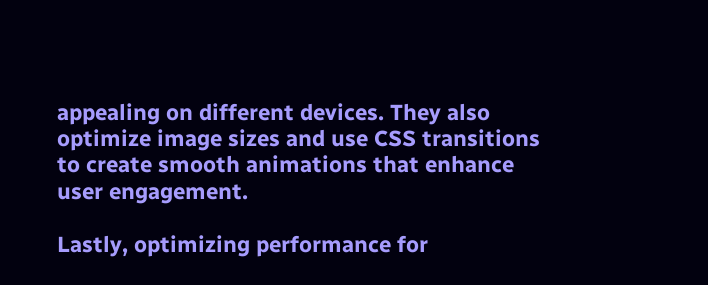appealing on different devices. They also optimize image sizes and use CSS transitions to create smooth animations that enhance user engagement.

Lastly, optimizing performance for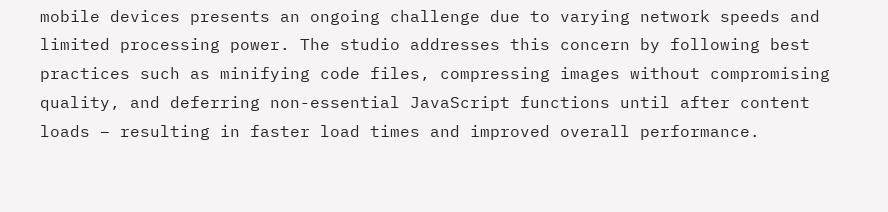mobile devices presents an ongoing challenge due to varying network speeds and limited processing power. The studio addresses this concern by following best practices such as minifying code files, compressing images without compromising quality, and deferring non-essential JavaScript functions until after content loads – resulting in faster load times and improved overall performance.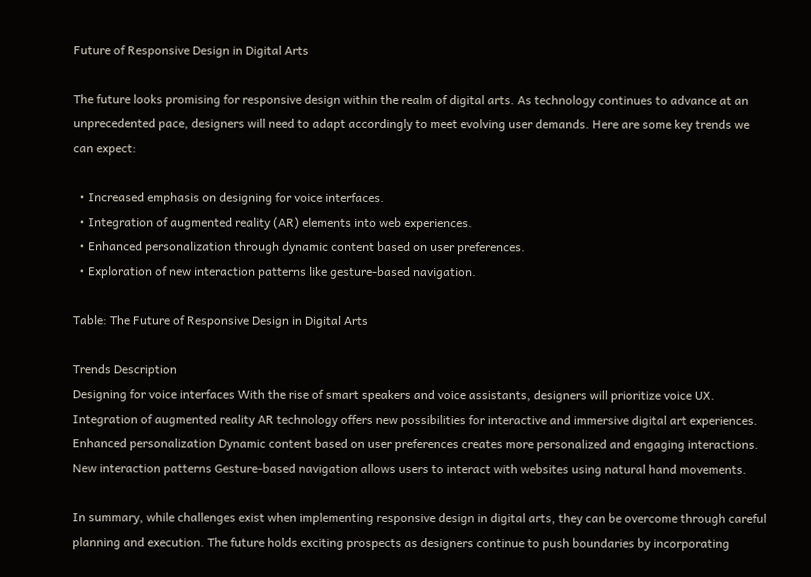Future of Responsive Design in Digital Arts

The future looks promising for responsive design within the realm of digital arts. As technology continues to advance at an unprecedented pace, designers will need to adapt accordingly to meet evolving user demands. Here are some key trends we can expect:

  • Increased emphasis on designing for voice interfaces.
  • Integration of augmented reality (AR) elements into web experiences.
  • Enhanced personalization through dynamic content based on user preferences.
  • Exploration of new interaction patterns like gesture-based navigation.

Table: The Future of Responsive Design in Digital Arts

Trends Description
Designing for voice interfaces With the rise of smart speakers and voice assistants, designers will prioritize voice UX.
Integration of augmented reality AR technology offers new possibilities for interactive and immersive digital art experiences.
Enhanced personalization Dynamic content based on user preferences creates more personalized and engaging interactions.
New interaction patterns Gesture-based navigation allows users to interact with websites using natural hand movements.

In summary, while challenges exist when implementing responsive design in digital arts, they can be overcome through careful planning and execution. The future holds exciting prospects as designers continue to push boundaries by incorporating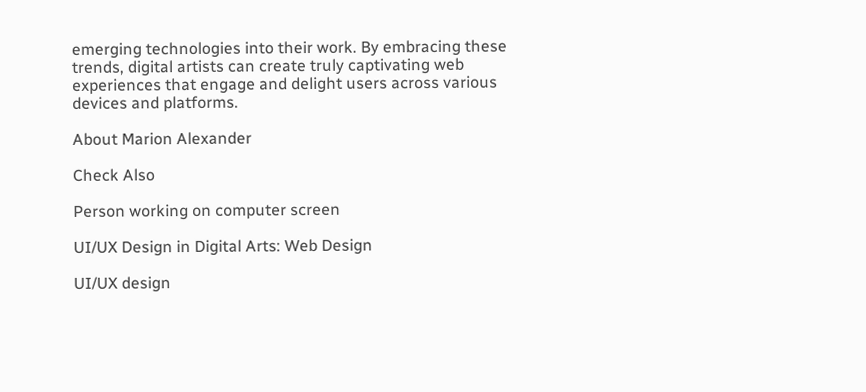emerging technologies into their work. By embracing these trends, digital artists can create truly captivating web experiences that engage and delight users across various devices and platforms.

About Marion Alexander

Check Also

Person working on computer screen

UI/UX Design in Digital Arts: Web Design

UI/UX design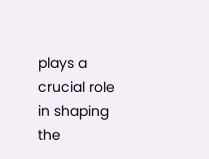plays a crucial role in shaping the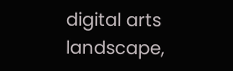digital arts landscape,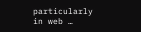particularly in web …